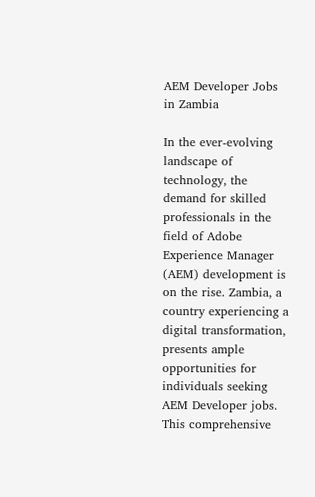AEM Developer Jobs in Zambia

In the ever-evolving landscape of technology, the demand for skilled professionals in the field of Adobe Experience Manager (AEM) development is on the rise. Zambia, a country experiencing a digital transformation, presents ample opportunities for individuals seeking AEM Developer jobs. This comprehensive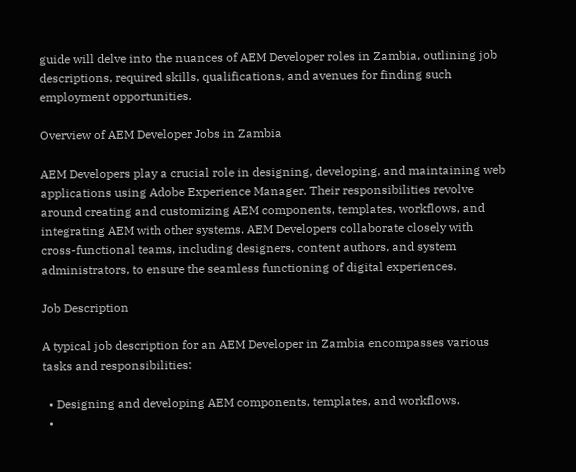guide will delve into the nuances of AEM Developer roles in Zambia, outlining job descriptions, required skills, qualifications, and avenues for finding such employment opportunities.

Overview of AEM Developer Jobs in Zambia

AEM Developers play a crucial role in designing, developing, and maintaining web applications using Adobe Experience Manager. Their responsibilities revolve around creating and customizing AEM components, templates, workflows, and integrating AEM with other systems. AEM Developers collaborate closely with cross-functional teams, including designers, content authors, and system administrators, to ensure the seamless functioning of digital experiences.

Job Description

A typical job description for an AEM Developer in Zambia encompasses various tasks and responsibilities:

  • Designing and developing AEM components, templates, and workflows.
  •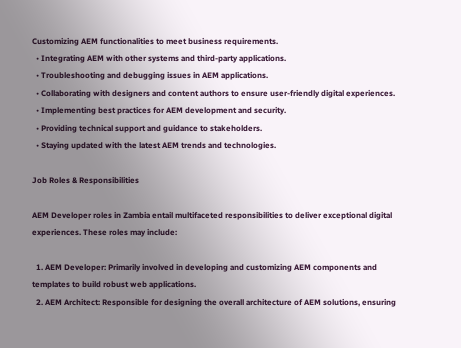Customizing AEM functionalities to meet business requirements.
  • Integrating AEM with other systems and third-party applications.
  • Troubleshooting and debugging issues in AEM applications.
  • Collaborating with designers and content authors to ensure user-friendly digital experiences.
  • Implementing best practices for AEM development and security.
  • Providing technical support and guidance to stakeholders.
  • Staying updated with the latest AEM trends and technologies.

Job Roles & Responsibilities

AEM Developer roles in Zambia entail multifaceted responsibilities to deliver exceptional digital experiences. These roles may include:

  1. AEM Developer: Primarily involved in developing and customizing AEM components and templates to build robust web applications.
  2. AEM Architect: Responsible for designing the overall architecture of AEM solutions, ensuring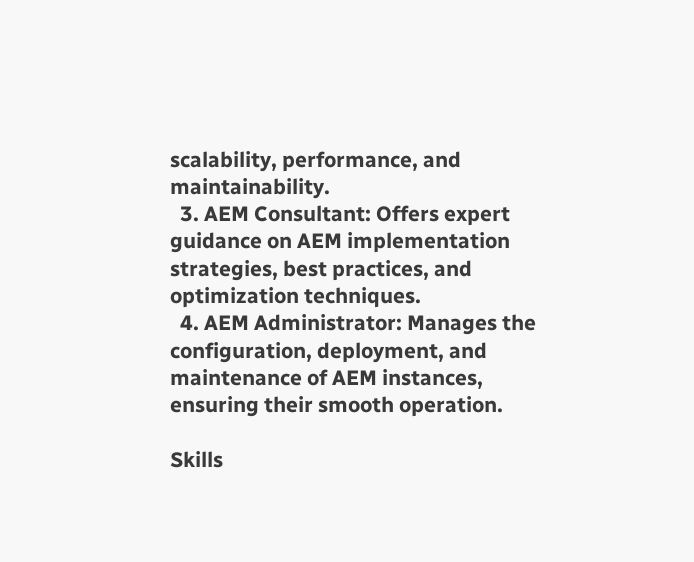scalability, performance, and maintainability.
  3. AEM Consultant: Offers expert guidance on AEM implementation strategies, best practices, and optimization techniques.
  4. AEM Administrator: Manages the configuration, deployment, and maintenance of AEM instances, ensuring their smooth operation.

Skills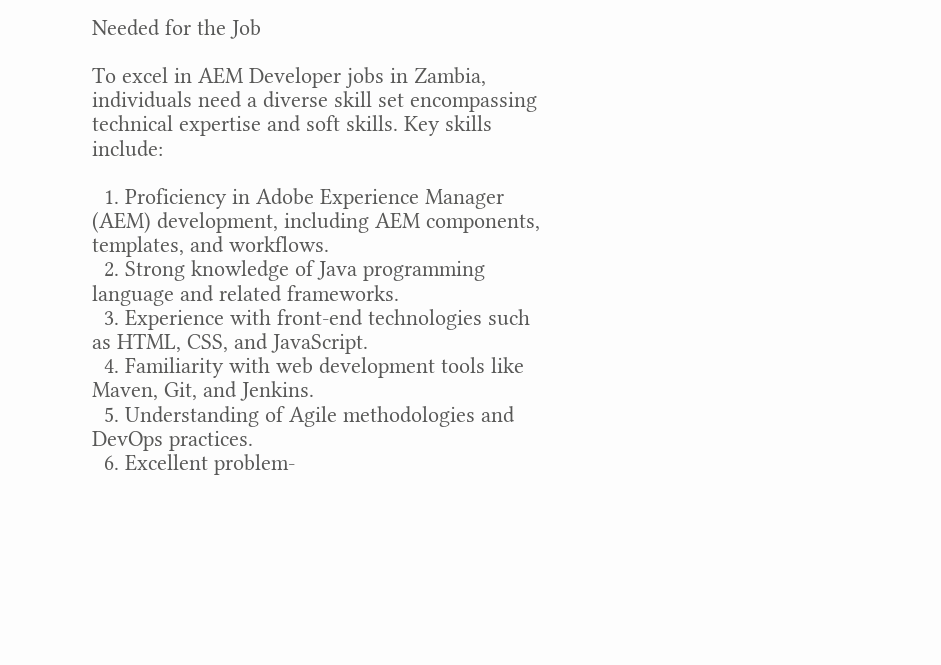Needed for the Job

To excel in AEM Developer jobs in Zambia, individuals need a diverse skill set encompassing technical expertise and soft skills. Key skills include:

  1. Proficiency in Adobe Experience Manager (AEM) development, including AEM components, templates, and workflows.
  2. Strong knowledge of Java programming language and related frameworks.
  3. Experience with front-end technologies such as HTML, CSS, and JavaScript.
  4. Familiarity with web development tools like Maven, Git, and Jenkins.
  5. Understanding of Agile methodologies and DevOps practices.
  6. Excellent problem-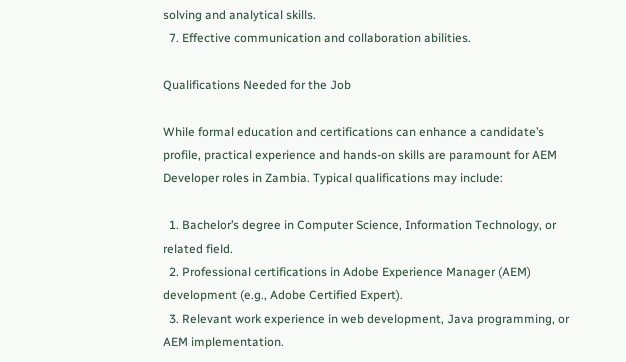solving and analytical skills.
  7. Effective communication and collaboration abilities.

Qualifications Needed for the Job

While formal education and certifications can enhance a candidate’s profile, practical experience and hands-on skills are paramount for AEM Developer roles in Zambia. Typical qualifications may include:

  1. Bachelor’s degree in Computer Science, Information Technology, or related field.
  2. Professional certifications in Adobe Experience Manager (AEM) development (e.g., Adobe Certified Expert).
  3. Relevant work experience in web development, Java programming, or AEM implementation.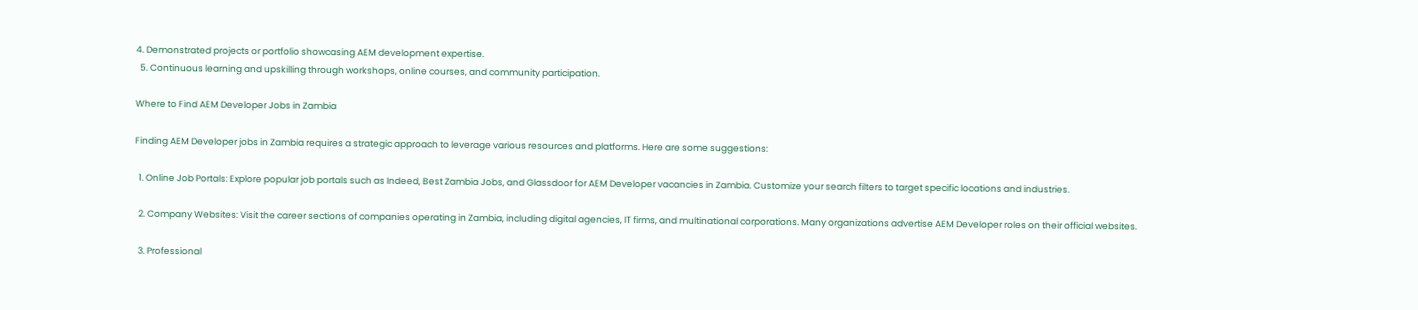4. Demonstrated projects or portfolio showcasing AEM development expertise.
  5. Continuous learning and upskilling through workshops, online courses, and community participation.

Where to Find AEM Developer Jobs in Zambia

Finding AEM Developer jobs in Zambia requires a strategic approach to leverage various resources and platforms. Here are some suggestions:

  1. Online Job Portals: Explore popular job portals such as Indeed, Best Zambia Jobs, and Glassdoor for AEM Developer vacancies in Zambia. Customize your search filters to target specific locations and industries.

  2. Company Websites: Visit the career sections of companies operating in Zambia, including digital agencies, IT firms, and multinational corporations. Many organizations advertise AEM Developer roles on their official websites.

  3. Professional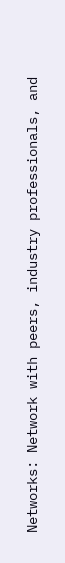Networks: Network with peers, industry professionals, and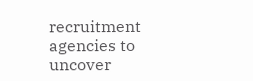recruitment agencies to uncover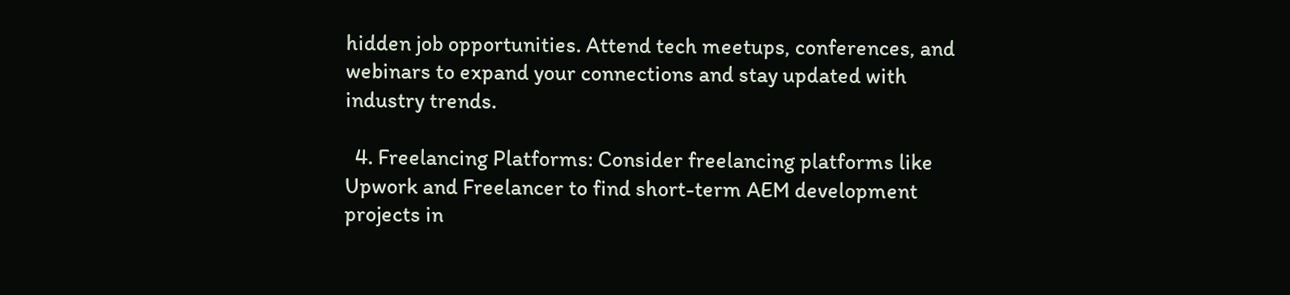hidden job opportunities. Attend tech meetups, conferences, and webinars to expand your connections and stay updated with industry trends.

  4. Freelancing Platforms: Consider freelancing platforms like Upwork and Freelancer to find short-term AEM development projects in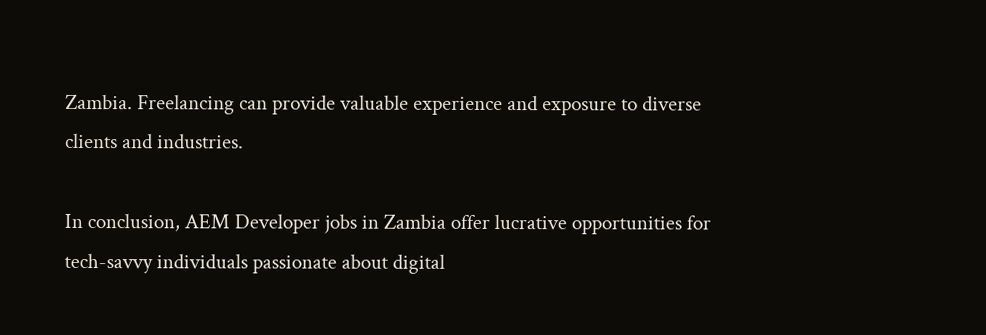Zambia. Freelancing can provide valuable experience and exposure to diverse clients and industries.

In conclusion, AEM Developer jobs in Zambia offer lucrative opportunities for tech-savvy individuals passionate about digital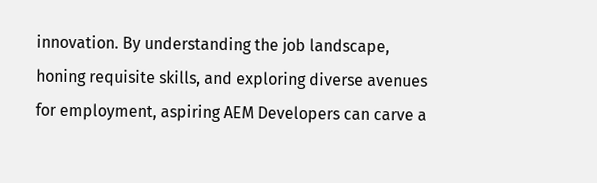innovation. By understanding the job landscape, honing requisite skills, and exploring diverse avenues for employment, aspiring AEM Developers can carve a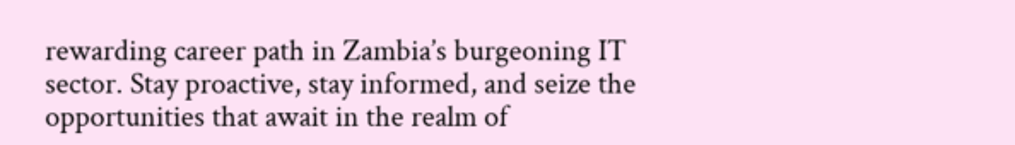rewarding career path in Zambia’s burgeoning IT sector. Stay proactive, stay informed, and seize the opportunities that await in the realm of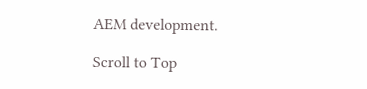AEM development.

Scroll to Top